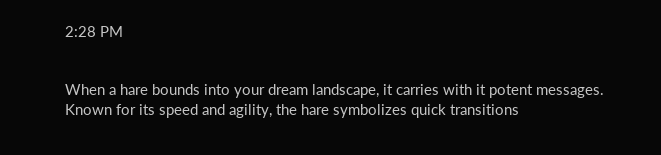2:28 PM


When a hare bounds into your dream landscape, it carries with it potent messages. Known for its speed and agility, the hare symbolizes quick transitions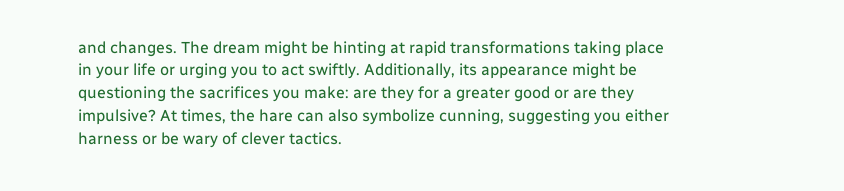and changes. The dream might be hinting at rapid transformations taking place in your life or urging you to act swiftly. Additionally, its appearance might be questioning the sacrifices you make: are they for a greater good or are they impulsive? At times, the hare can also symbolize cunning, suggesting you either harness or be wary of clever tactics.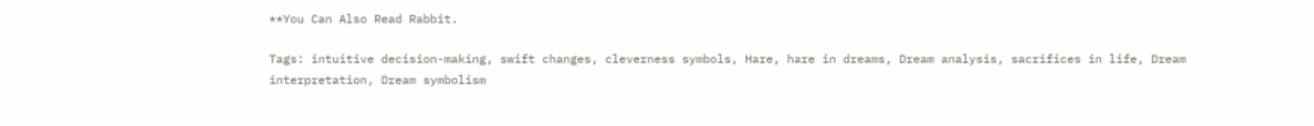**You Can Also Read Rabbit.

Tags: intuitive decision-making, swift changes, cleverness symbols, Hare, hare in dreams, Dream analysis, sacrifices in life, Dream interpretation, Dream symbolism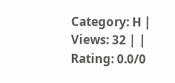Category: H | Views: 32 | | Rating: 0.0/0